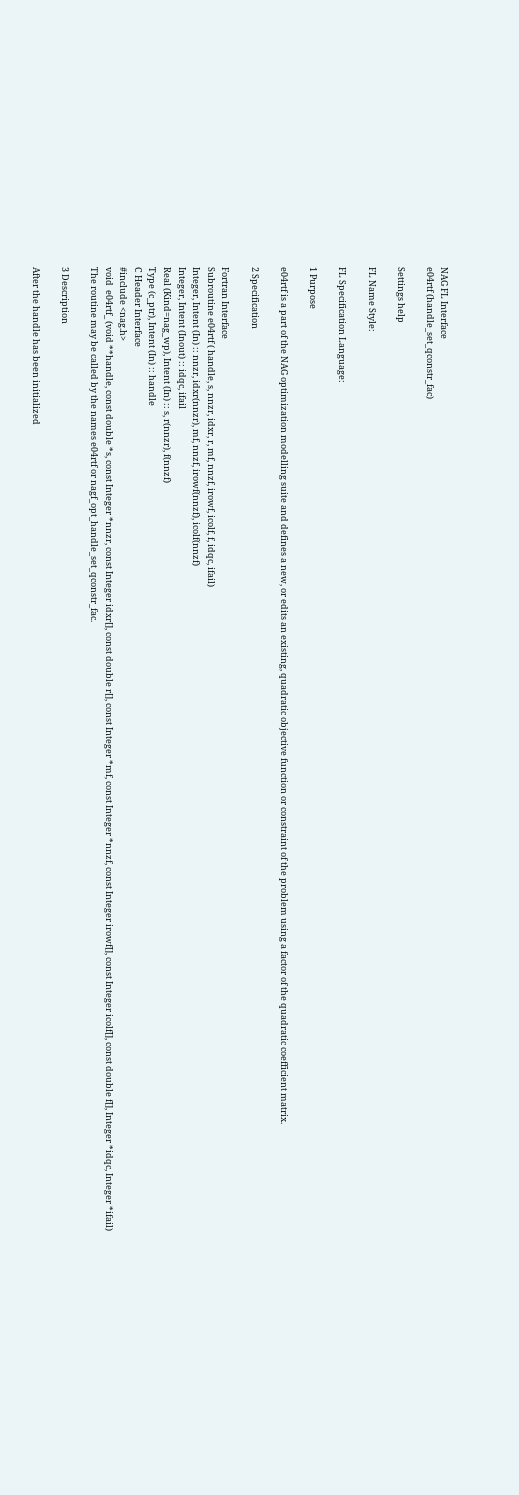NAG FL Interface
e04rtf (handle_set_qconstr_fac)

Settings help

FL Name Style:

FL Specification Language:

1 Purpose

e04rtf is a part of the NAG optimization modelling suite and defines a new, or edits an existing, quadratic objective function or constraint of the problem using a factor of the quadratic coefficient matrix.

2 Specification

Fortran Interface
Subroutine e04rtf ( handle, s, nnzr, idxr, r, mf, nnzf, irowf, icolf, f, idqc, ifail)
Integer, Intent (In) :: nnzr, idxr(nnzr), mf, nnzf, irowf(nnzf), icolf(nnzf)
Integer, Intent (Inout) :: idqc, ifail
Real (Kind=nag_wp), Intent (In) :: s, r(nnzr), f(nnzf)
Type (c_ptr), Intent (In) :: handle
C Header Interface
#include <nag.h>
void  e04rtf_ (void **handle, const double *s, const Integer *nnzr, const Integer idxr[], const double r[], const Integer *mf, const Integer *nnzf, const Integer irowf[], const Integer icolf[], const double f[], Integer *idqc, Integer *ifail)
The routine may be called by the names e04rtf or nagf_opt_handle_set_qconstr_fac.

3 Description

After the handle has been initialized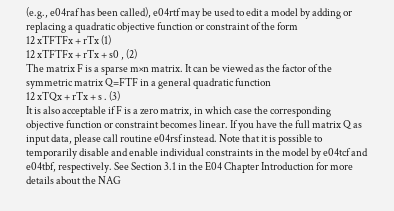(e.g., e04raf has been called), e04rtf may be used to edit a model by adding or replacing a quadratic objective function or constraint of the form
12 xTFTFx + rTx (1)
12 xTFTFx + rTx + s0 , (2)
The matrix F is a sparse m×n matrix. It can be viewed as the factor of the symmetric matrix Q=FTF in a general quadratic function
12 xTQx + rTx + s . (3)
It is also acceptable if F is a zero matrix, in which case the corresponding objective function or constraint becomes linear. If you have the full matrix Q as input data, please call routine e04rsf instead. Note that it is possible to temporarily disable and enable individual constraints in the model by e04tcf and e04tbf, respectively. See Section 3.1 in the E04 Chapter Introduction for more details about the NAG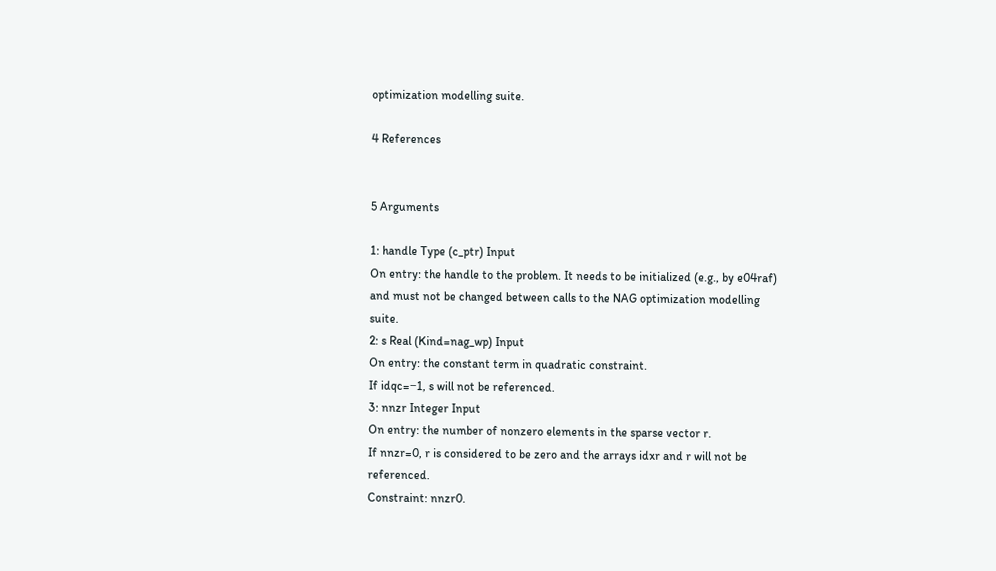optimization modelling suite.

4 References


5 Arguments

1: handle Type (c_ptr) Input
On entry: the handle to the problem. It needs to be initialized (e.g., by e04raf) and must not be changed between calls to the NAG optimization modelling suite.
2: s Real (Kind=nag_wp) Input
On entry: the constant term in quadratic constraint.
If idqc=−1, s will not be referenced.
3: nnzr Integer Input
On entry: the number of nonzero elements in the sparse vector r.
If nnzr=0, r is considered to be zero and the arrays idxr and r will not be referenced.
Constraint: nnzr0.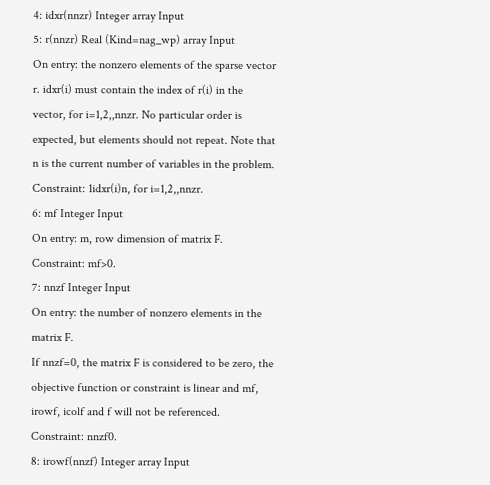4: idxr(nnzr) Integer array Input
5: r(nnzr) Real (Kind=nag_wp) array Input
On entry: the nonzero elements of the sparse vector r. idxr(i) must contain the index of r(i) in the vector, for i=1,2,,nnzr. No particular order is expected, but elements should not repeat. Note that n is the current number of variables in the problem.
Constraint: 1idxr(i)n, for i=1,2,,nnzr.
6: mf Integer Input
On entry: m, row dimension of matrix F.
Constraint: mf>0.
7: nnzf Integer Input
On entry: the number of nonzero elements in the matrix F.
If nnzf=0, the matrix F is considered to be zero, the objective function or constraint is linear and mf, irowf, icolf and f will not be referenced.
Constraint: nnzf0.
8: irowf(nnzf) Integer array Input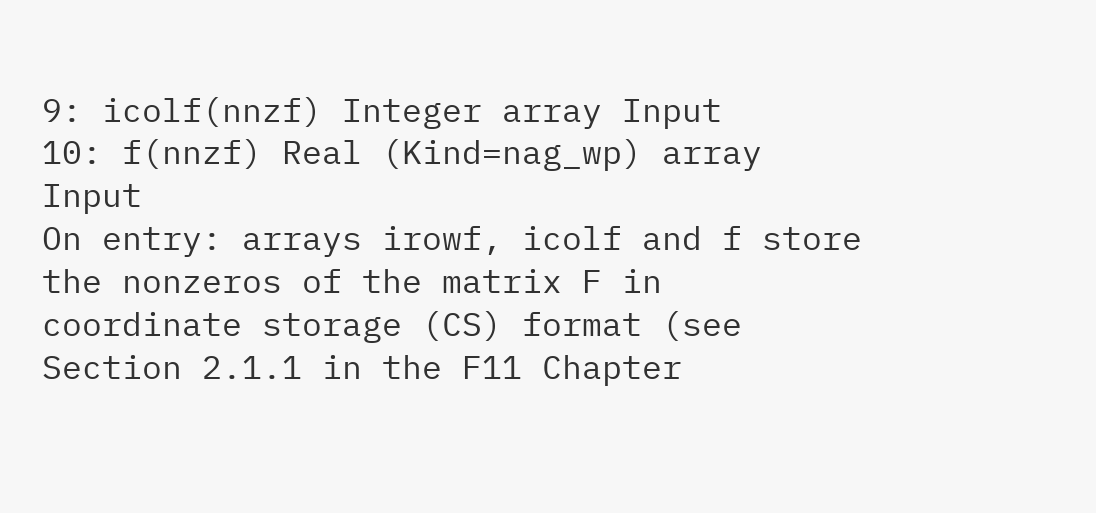9: icolf(nnzf) Integer array Input
10: f(nnzf) Real (Kind=nag_wp) array Input
On entry: arrays irowf, icolf and f store the nonzeros of the matrix F in coordinate storage (CS) format (see Section 2.1.1 in the F11 Chapter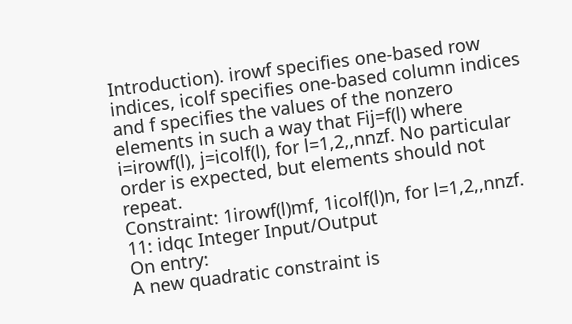Introduction). irowf specifies one-based row indices, icolf specifies one-based column indices and f specifies the values of the nonzero elements in such a way that Fij=f(l) where i=irowf(l), j=icolf(l), for l=1,2,,nnzf. No particular order is expected, but elements should not repeat.
Constraint: 1irowf(l)mf, 1icolf(l)n, for l=1,2,,nnzf.
11: idqc Integer Input/Output
On entry:
A new quadratic constraint is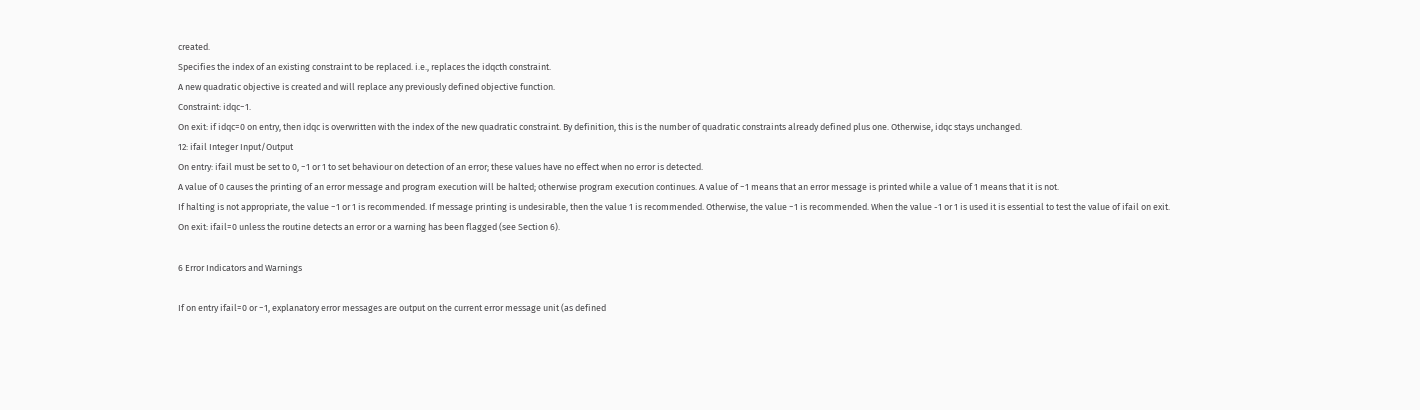created.
Specifies the index of an existing constraint to be replaced. i.e., replaces the idqcth constraint.
A new quadratic objective is created and will replace any previously defined objective function.
Constraint: idqc−1.
On exit: if idqc=0 on entry, then idqc is overwritten with the index of the new quadratic constraint. By definition, this is the number of quadratic constraints already defined plus one. Otherwise, idqc stays unchanged.
12: ifail Integer Input/Output
On entry: ifail must be set to 0, −1 or 1 to set behaviour on detection of an error; these values have no effect when no error is detected.
A value of 0 causes the printing of an error message and program execution will be halted; otherwise program execution continues. A value of −1 means that an error message is printed while a value of 1 means that it is not.
If halting is not appropriate, the value −1 or 1 is recommended. If message printing is undesirable, then the value 1 is recommended. Otherwise, the value −1 is recommended. When the value -1 or 1 is used it is essential to test the value of ifail on exit.
On exit: ifail=0 unless the routine detects an error or a warning has been flagged (see Section 6).

6 Error Indicators and Warnings

If on entry ifail=0 or −1, explanatory error messages are output on the current error message unit (as defined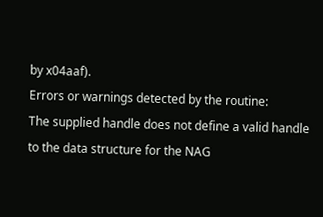by x04aaf).
Errors or warnings detected by the routine:
The supplied handle does not define a valid handle to the data structure for the NAG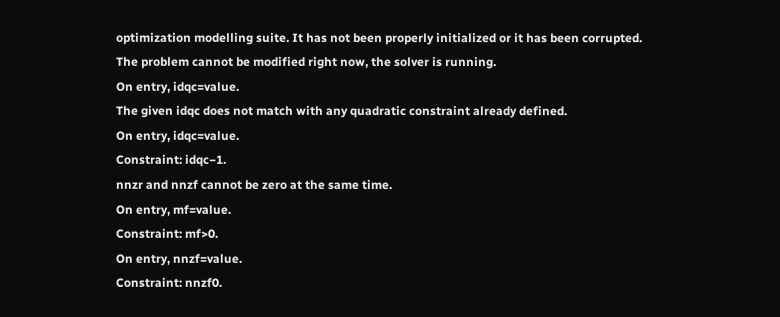optimization modelling suite. It has not been properly initialized or it has been corrupted.
The problem cannot be modified right now, the solver is running.
On entry, idqc=value.
The given idqc does not match with any quadratic constraint already defined.
On entry, idqc=value.
Constraint: idqc−1.
nnzr and nnzf cannot be zero at the same time.
On entry, mf=value.
Constraint: mf>0.
On entry, nnzf=value.
Constraint: nnzf0.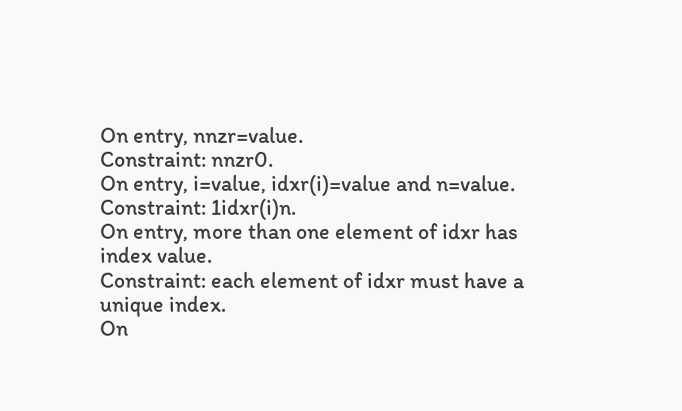On entry, nnzr=value.
Constraint: nnzr0.
On entry, i=value, idxr(i)=value and n=value.
Constraint: 1idxr(i)n.
On entry, more than one element of idxr has index value.
Constraint: each element of idxr must have a unique index.
On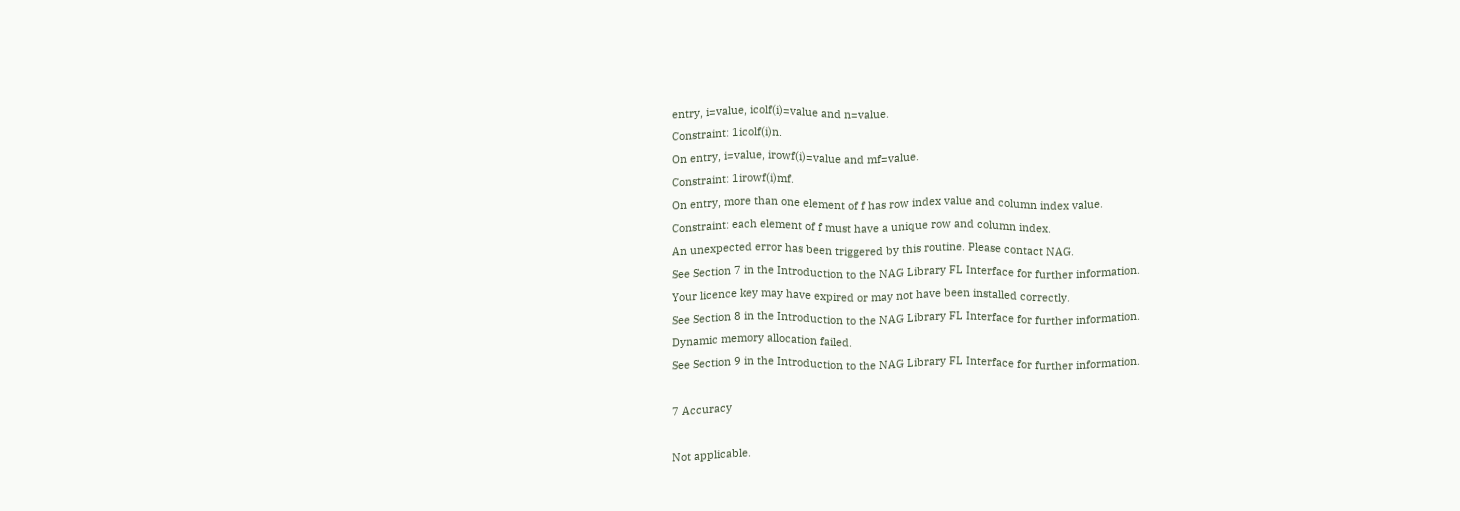entry, i=value, icolf(i)=value and n=value.
Constraint: 1icolf(i)n.
On entry, i=value, irowf(i)=value and mf=value.
Constraint: 1irowf(i)mf.
On entry, more than one element of f has row index value and column index value.
Constraint: each element of f must have a unique row and column index.
An unexpected error has been triggered by this routine. Please contact NAG.
See Section 7 in the Introduction to the NAG Library FL Interface for further information.
Your licence key may have expired or may not have been installed correctly.
See Section 8 in the Introduction to the NAG Library FL Interface for further information.
Dynamic memory allocation failed.
See Section 9 in the Introduction to the NAG Library FL Interface for further information.

7 Accuracy

Not applicable.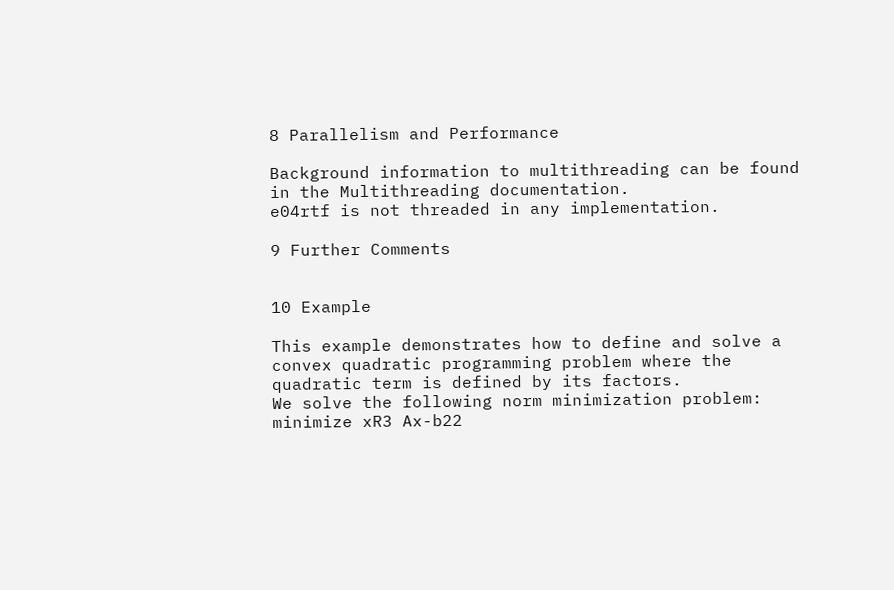8 Parallelism and Performance

Background information to multithreading can be found in the Multithreading documentation.
e04rtf is not threaded in any implementation.

9 Further Comments


10 Example

This example demonstrates how to define and solve a convex quadratic programming problem where the quadratic term is defined by its factors.
We solve the following norm minimization problem:
minimize xR3 Ax-b22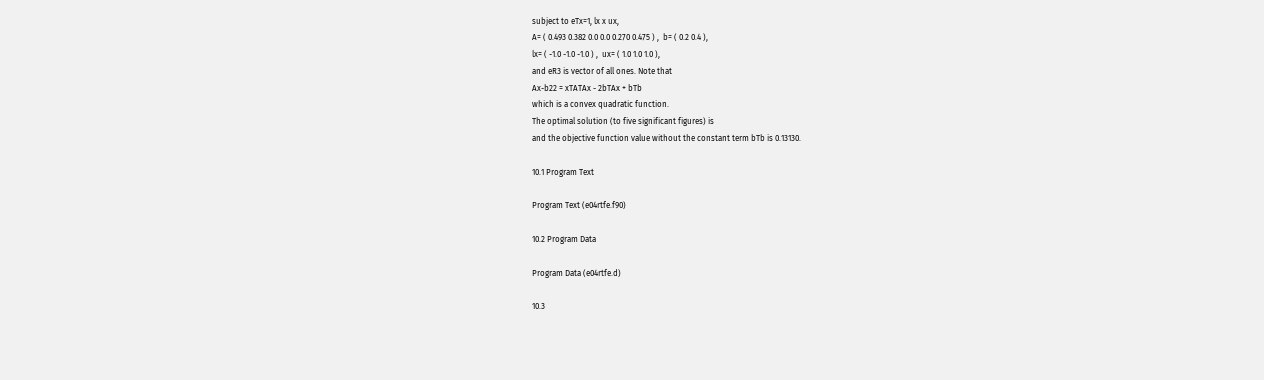subject to eTx=1, lx x ux,
A= ( 0.493 0.382 0.0 0.0 0.270 0.475 ) ,  b= ( 0.2 0.4 ),
lx= ( -1.0 -1.0 -1.0 ) ,  ux= ( 1.0 1.0 1.0 ),
and eR3 is vector of all ones. Note that
Ax-b22 = xTATAx - 2bTAx + bTb
which is a convex quadratic function.
The optimal solution (to five significant figures) is
and the objective function value without the constant term bTb is 0.13130.

10.1 Program Text

Program Text (e04rtfe.f90)

10.2 Program Data

Program Data (e04rtfe.d)

10.3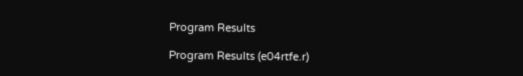Program Results

Program Results (e04rtfe.r)